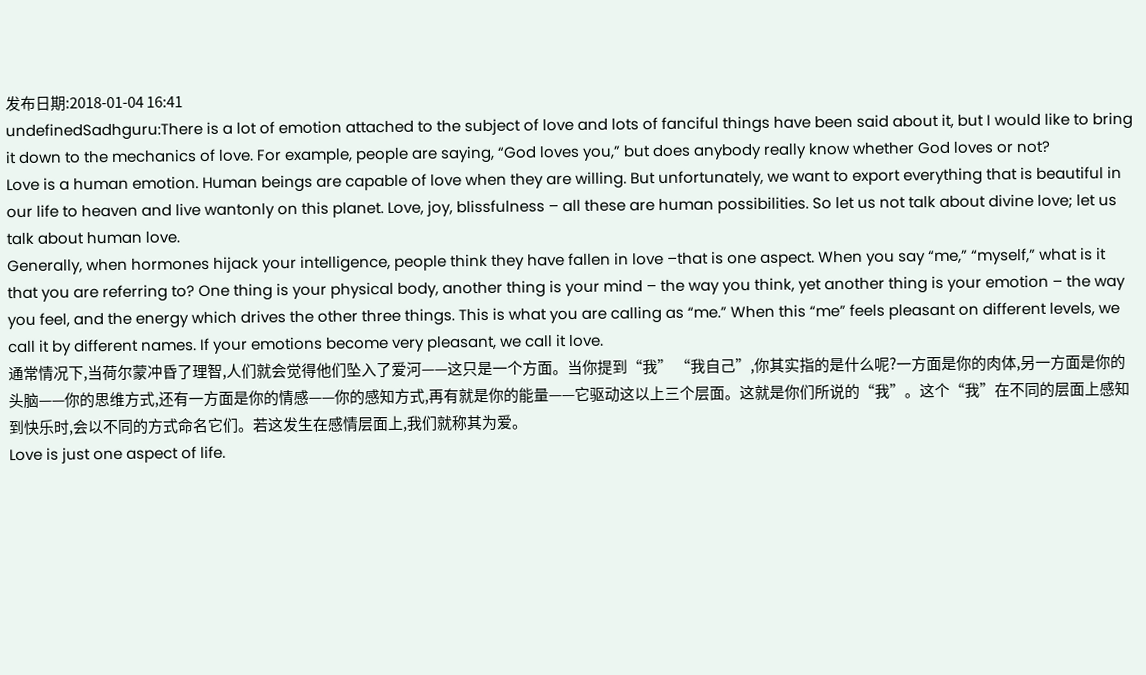发布日期:2018-01-04 16:41
undefinedSadhguru:There is a lot of emotion attached to the subject of love and lots of fanciful things have been said about it, but I would like to bring it down to the mechanics of love. For example, people are saying, “God loves you,” but does anybody really know whether God loves or not?
Love is a human emotion. Human beings are capable of love when they are willing. But unfortunately, we want to export everything that is beautiful in our life to heaven and live wantonly on this planet. Love, joy, blissfulness – all these are human possibilities. So let us not talk about divine love; let us talk about human love.
Generally, when hormones hijack your intelligence, people think they have fallen in love –that is one aspect. When you say “me,” “myself,” what is it that you are referring to? One thing is your physical body, another thing is your mind – the way you think, yet another thing is your emotion – the way you feel, and the energy which drives the other three things. This is what you are calling as “me.” When this “me” feels pleasant on different levels, we call it by different names. If your emotions become very pleasant, we call it love.
通常情况下,当荷尔蒙冲昏了理智,人们就会觉得他们坠入了爱河——这只是一个方面。当你提到“我” “我自己”,你其实指的是什么呢?一方面是你的肉体,另一方面是你的头脑——你的思维方式,还有一方面是你的情感——你的感知方式,再有就是你的能量——它驱动这以上三个层面。这就是你们所说的“我”。这个“我”在不同的层面上感知到快乐时,会以不同的方式命名它们。若这发生在感情层面上,我们就称其为爱。
Love is just one aspect of life.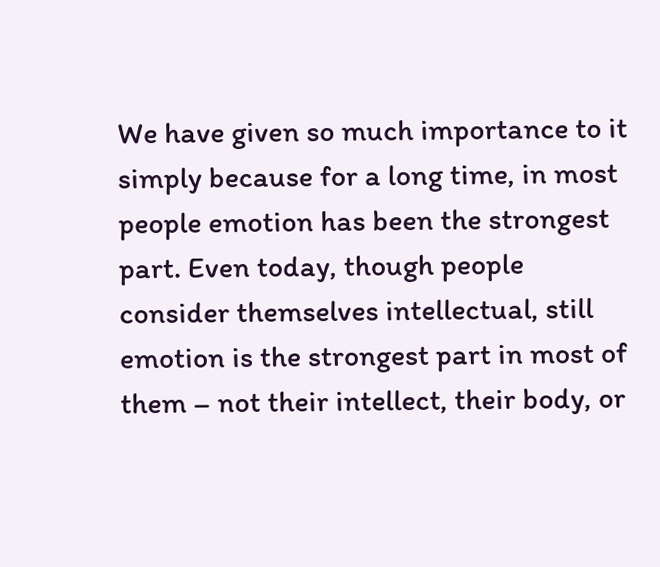We have given so much importance to it simply because for a long time, in most people emotion has been the strongest part. Even today, though people consider themselves intellectual, still emotion is the strongest part in most of them – not their intellect, their body, or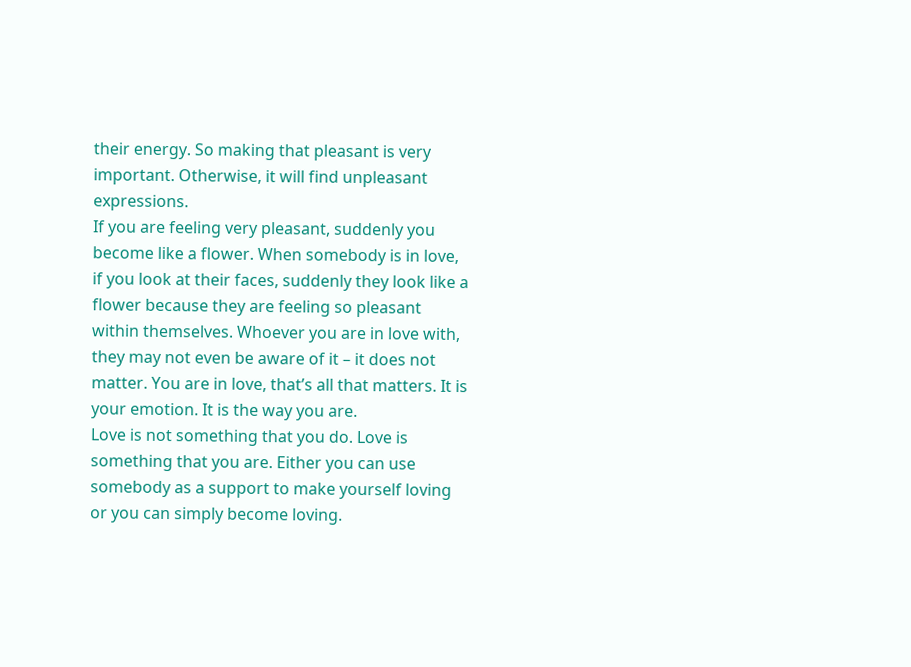their energy. So making that pleasant is very important. Otherwise, it will find unpleasant expressions.
If you are feeling very pleasant, suddenly you become like a flower. When somebody is in love, if you look at their faces, suddenly they look like a flower because they are feeling so pleasant within themselves. Whoever you are in love with, they may not even be aware of it – it does not matter. You are in love, that’s all that matters. It is your emotion. It is the way you are.
Love is not something that you do. Love is something that you are. Either you can use somebody as a support to make yourself loving or you can simply become loving.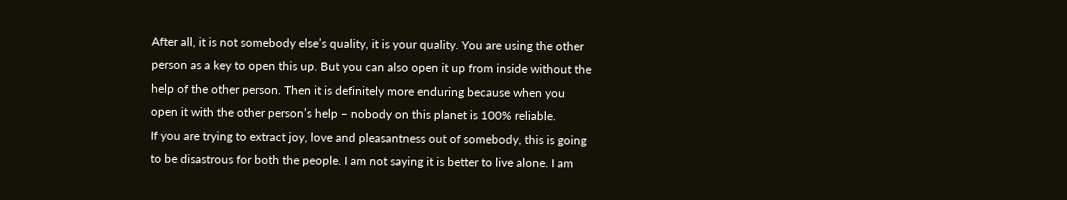After all, it is not somebody else’s quality, it is your quality. You are using the other person as a key to open this up. But you can also open it up from inside without the help of the other person. Then it is definitely more enduring because when you open it with the other person’s help – nobody on this planet is 100% reliable.
If you are trying to extract joy, love and pleasantness out of somebody, this is going to be disastrous for both the people. I am not saying it is better to live alone. I am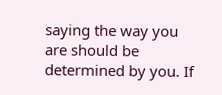saying the way you are should be determined by you. If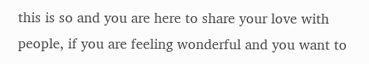this is so and you are here to share your love with people, if you are feeling wonderful and you want to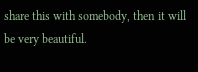share this with somebody, then it will be very beautiful.